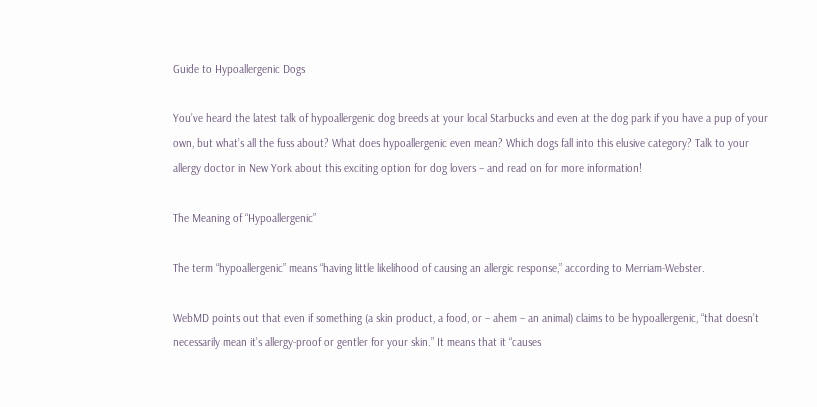Guide to Hypoallergenic Dogs

You’ve heard the latest talk of hypoallergenic dog breeds at your local Starbucks and even at the dog park if you have a pup of your own, but what’s all the fuss about? What does hypoallergenic even mean? Which dogs fall into this elusive category? Talk to your allergy doctor in New York about this exciting option for dog lovers – and read on for more information!

The Meaning of “Hypoallergenic”

The term “hypoallergenic” means “having little likelihood of causing an allergic response,” according to Merriam-Webster.

WebMD points out that even if something (a skin product, a food, or – ahem – an animal) claims to be hypoallergenic, “that doesn’t necessarily mean it’s allergy-proof or gentler for your skin.” It means that it “causes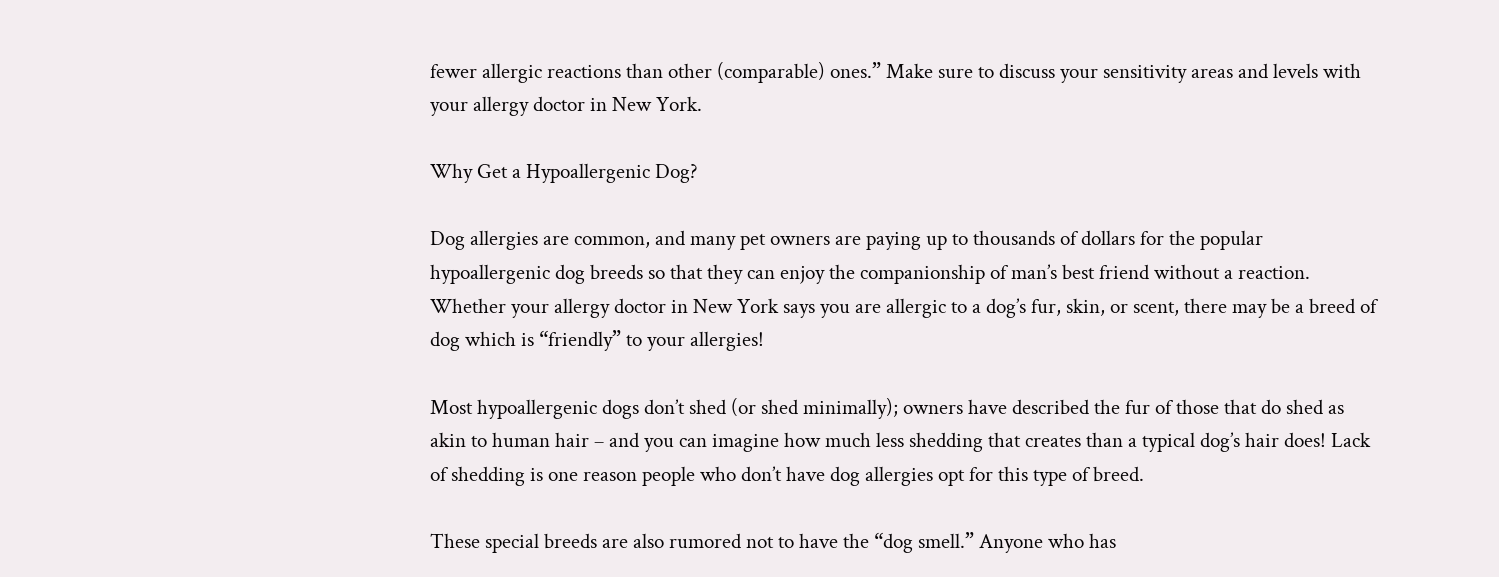fewer allergic reactions than other (comparable) ones.” Make sure to discuss your sensitivity areas and levels with your allergy doctor in New York.

Why Get a Hypoallergenic Dog?

Dog allergies are common, and many pet owners are paying up to thousands of dollars for the popular hypoallergenic dog breeds so that they can enjoy the companionship of man’s best friend without a reaction. Whether your allergy doctor in New York says you are allergic to a dog’s fur, skin, or scent, there may be a breed of dog which is “friendly” to your allergies!

Most hypoallergenic dogs don’t shed (or shed minimally); owners have described the fur of those that do shed as akin to human hair – and you can imagine how much less shedding that creates than a typical dog’s hair does! Lack of shedding is one reason people who don’t have dog allergies opt for this type of breed.

These special breeds are also rumored not to have the “dog smell.” Anyone who has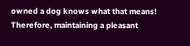owned a dog knows what that means! Therefore, maintaining a pleasant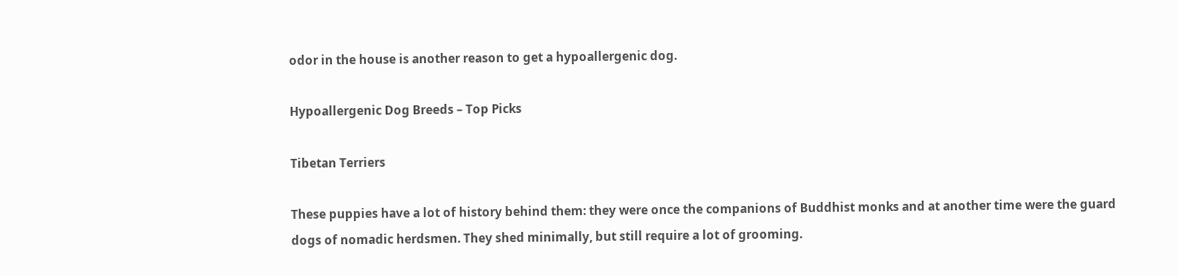odor in the house is another reason to get a hypoallergenic dog.

Hypoallergenic Dog Breeds – Top Picks

Tibetan Terriers

These puppies have a lot of history behind them: they were once the companions of Buddhist monks and at another time were the guard dogs of nomadic herdsmen. They shed minimally, but still require a lot of grooming.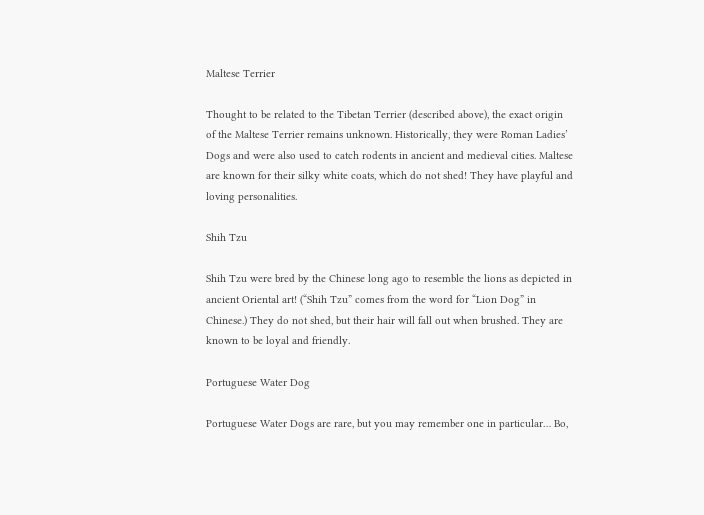Maltese Terrier

Thought to be related to the Tibetan Terrier (described above), the exact origin of the Maltese Terrier remains unknown. Historically, they were Roman Ladies’ Dogs and were also used to catch rodents in ancient and medieval cities. Maltese are known for their silky white coats, which do not shed! They have playful and loving personalities.

Shih Tzu

Shih Tzu were bred by the Chinese long ago to resemble the lions as depicted in ancient Oriental art! (“Shih Tzu” comes from the word for “Lion Dog” in Chinese.) They do not shed, but their hair will fall out when brushed. They are known to be loyal and friendly.

Portuguese Water Dog

Portuguese Water Dogs are rare, but you may remember one in particular… Bo,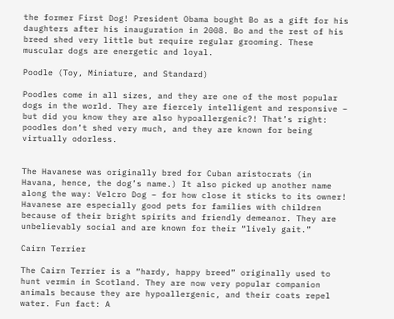the former First Dog! President Obama bought Bo as a gift for his daughters after his inauguration in 2008. Bo and the rest of his breed shed very little but require regular grooming. These muscular dogs are energetic and loyal.

Poodle (Toy, Miniature, and Standard)

Poodles come in all sizes, and they are one of the most popular dogs in the world. They are fiercely intelligent and responsive – but did you know they are also hypoallergenic?! That’s right: poodles don’t shed very much, and they are known for being virtually odorless.


The Havanese was originally bred for Cuban aristocrats (in Havana, hence, the dog’s name.) It also picked up another name along the way: Velcro Dog – for how close it sticks to its owner! Havanese are especially good pets for families with children because of their bright spirits and friendly demeanor. They are unbelievably social and are known for their “lively gait.”

Cairn Terrier

The Cairn Terrier is a “hardy, happy breed” originally used to hunt vermin in Scotland. They are now very popular companion animals because they are hypoallergenic, and their coats repel water. Fun fact: A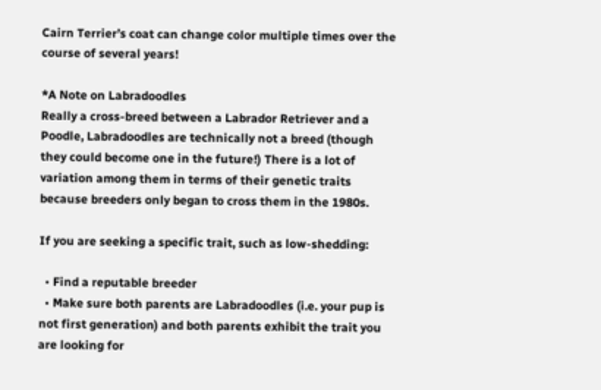Cairn Terrier’s coat can change color multiple times over the course of several years!

*A Note on Labradoodles
Really a cross-breed between a Labrador Retriever and a Poodle, Labradoodles are technically not a breed (though they could become one in the future!) There is a lot of variation among them in terms of their genetic traits because breeders only began to cross them in the 1980s.

If you are seeking a specific trait, such as low-shedding:

  • Find a reputable breeder
  • Make sure both parents are Labradoodles (i.e. your pup is not first generation) and both parents exhibit the trait you are looking for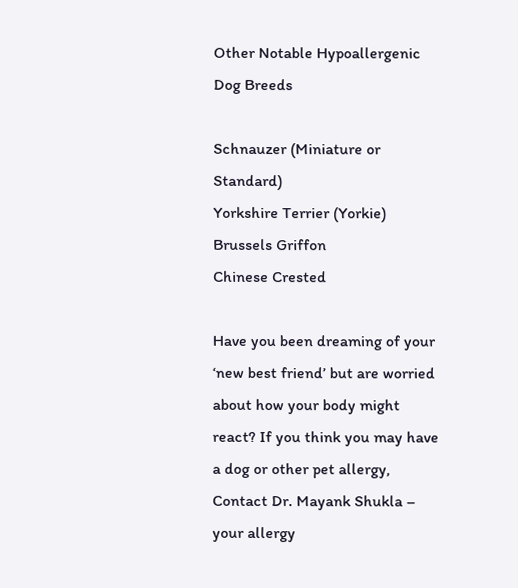Other Notable Hypoallergenic Dog Breeds

Schnauzer (Miniature or Standard)
Yorkshire Terrier (Yorkie)
Brussels Griffon
Chinese Crested

Have you been dreaming of your ‘new best friend’ but are worried about how your body might react? If you think you may have a dog or other pet allergy, Contact Dr. Mayank Shukla – your allergy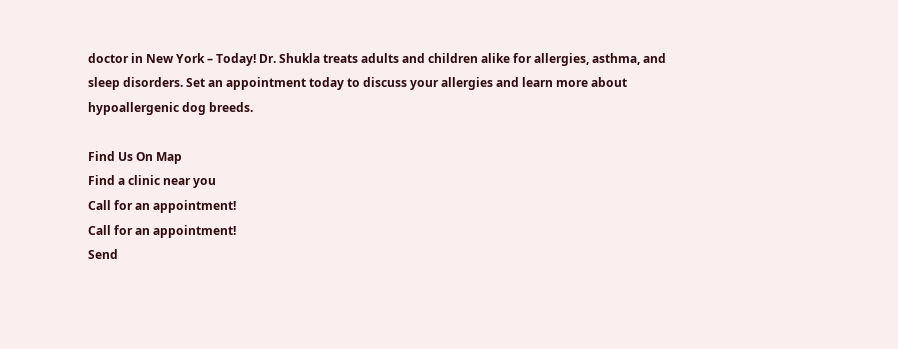doctor in New York – Today! Dr. Shukla treats adults and children alike for allergies, asthma, and sleep disorders. Set an appointment today to discuss your allergies and learn more about hypoallergenic dog breeds.

Find Us On Map
Find a clinic near you
Call for an appointment!
Call for an appointment!
Send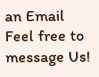an Email
Feel free to message Us!